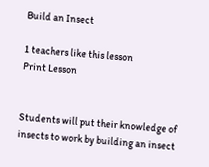Build an Insect

1 teachers like this lesson
Print Lesson


Students will put their knowledge of insects to work by building an insect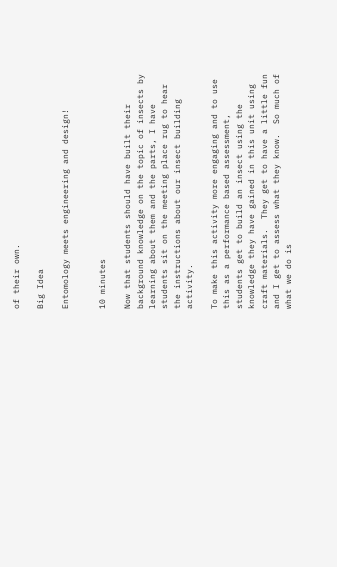of their own.

Big Idea

Entomology meets engineering and design!


10 minutes

Now that students should have built their background knowledge on the topic of insects by learning about them and the parts, I have students sit on the meeting place rug to hear the instructions about our insect building activity.

To make this activity more engaging and to use this as a performance based assessment, students get to build an insect using the knowledge they have gained in this unit using craft materials.  They get to have a little fun and I get to assess what they know.  So much of what we do is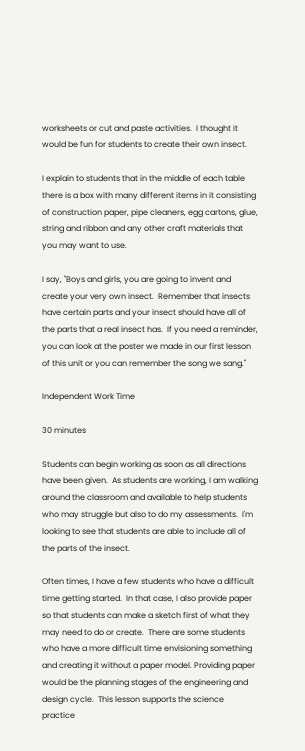worksheets or cut and paste activities.  I thought it would be fun for students to create their own insect.

I explain to students that in the middle of each table there is a box with many different items in it consisting of construction paper, pipe cleaners, egg cartons, glue, string and ribbon and any other craft materials that you may want to use.

I say, "Boys and girls, you are going to invent and create your very own insect.  Remember that insects have certain parts and your insect should have all of the parts that a real insect has.  If you need a reminder, you can look at the poster we made in our first lesson of this unit or you can remember the song we sang."

Independent Work Time

30 minutes

Students can begin working as soon as all directions have been given.  As students are working, I am walking around the classroom and available to help students who may struggle but also to do my assessments.  I'm looking to see that students are able to include all of the parts of the insect.

Often times, I have a few students who have a difficult time getting started.  In that case, I also provide paper so that students can make a sketch first of what they may need to do or create.  There are some students who have a more difficult time envisioning something and creating it without a paper model. Providing paper would be the planning stages of the engineering and design cycle.  This lesson supports the science practice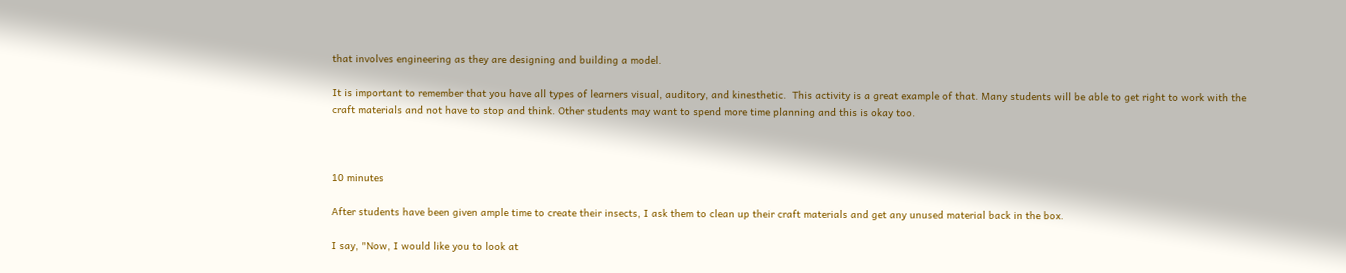that involves engineering as they are designing and building a model.

It is important to remember that you have all types of learners visual, auditory, and kinesthetic.  This activity is a great example of that. Many students will be able to get right to work with the craft materials and not have to stop and think. Other students may want to spend more time planning and this is okay too.



10 minutes

After students have been given ample time to create their insects, I ask them to clean up their craft materials and get any unused material back in the box.

I say, "Now, I would like you to look at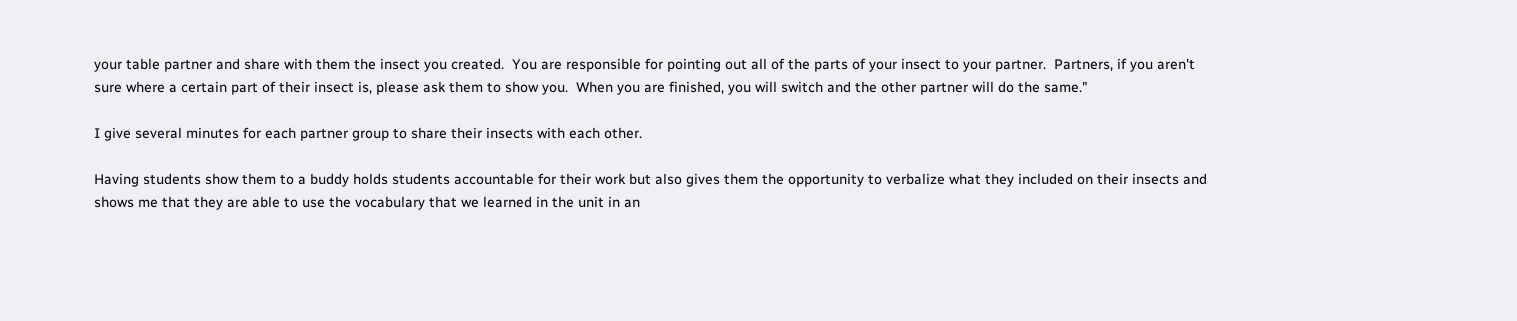your table partner and share with them the insect you created.  You are responsible for pointing out all of the parts of your insect to your partner.  Partners, if you aren't sure where a certain part of their insect is, please ask them to show you.  When you are finished, you will switch and the other partner will do the same."

I give several minutes for each partner group to share their insects with each other.

Having students show them to a buddy holds students accountable for their work but also gives them the opportunity to verbalize what they included on their insects and shows me that they are able to use the vocabulary that we learned in the unit in an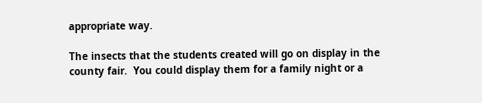appropriate way.

The insects that the students created will go on display in the county fair.  You could display them for a family night or a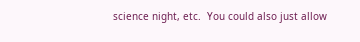science night, etc.  You could also just allow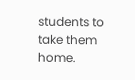students to take them home.